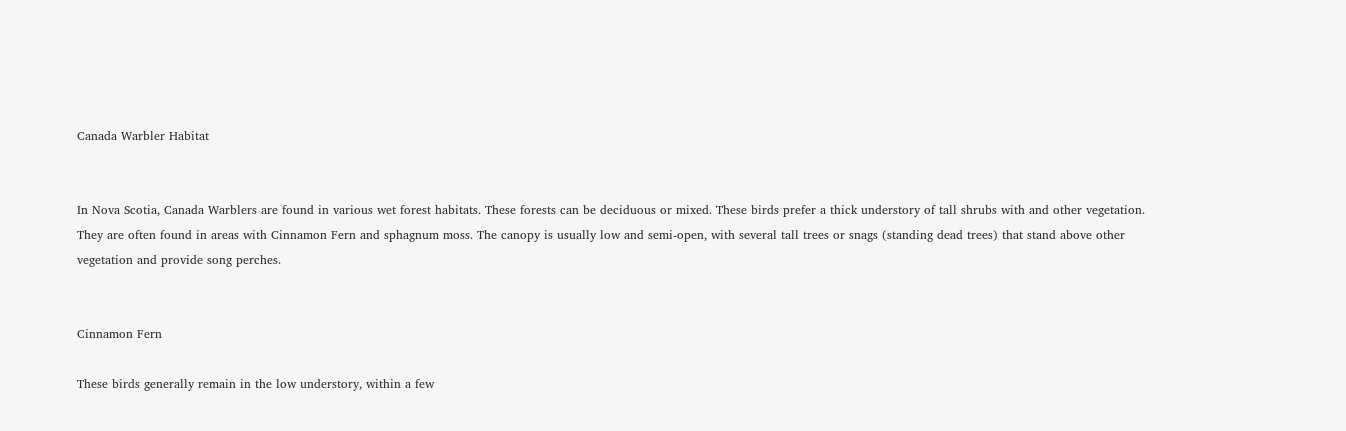Canada Warbler Habitat


In Nova Scotia, Canada Warblers are found in various wet forest habitats. These forests can be deciduous or mixed. These birds prefer a thick understory of tall shrubs with and other vegetation. They are often found in areas with Cinnamon Fern and sphagnum moss. The canopy is usually low and semi-open, with several tall trees or snags (standing dead trees) that stand above other vegetation and provide song perches.


Cinnamon Fern

These birds generally remain in the low understory, within a few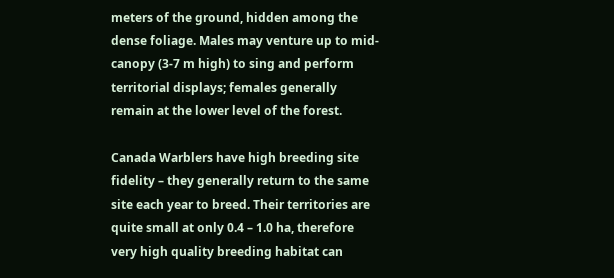meters of the ground, hidden among the dense foliage. Males may venture up to mid-canopy (3-7 m high) to sing and perform territorial displays; females generally remain at the lower level of the forest.

Canada Warblers have high breeding site fidelity – they generally return to the same site each year to breed. Their territories are quite small at only 0.4 – 1.0 ha, therefore very high quality breeding habitat can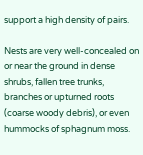support a high density of pairs.

Nests are very well-concealed on or near the ground in dense shrubs, fallen tree trunks, branches or upturned roots (coarse woody debris), or even hummocks of sphagnum moss.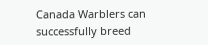Canada Warblers can successfully breed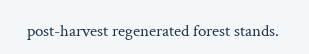post-harvest regenerated forest stands.